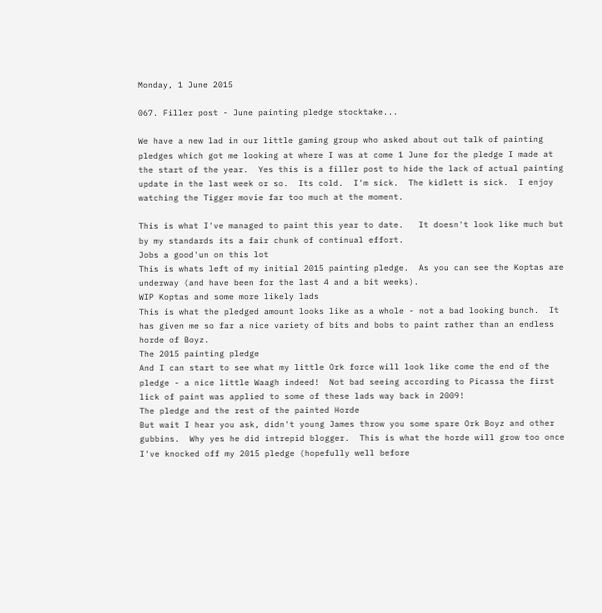Monday, 1 June 2015

067. Filler post - June painting pledge stocktake...

We have a new lad in our little gaming group who asked about out talk of painting pledges which got me looking at where I was at come 1 June for the pledge I made at the start of the year.  Yes this is a filler post to hide the lack of actual painting update in the last week or so.  Its cold.  I'm sick.  The kidlett is sick.  I enjoy watching the Tigger movie far too much at the moment.

This is what I've managed to paint this year to date.   It doesn't look like much but by my standards its a fair chunk of continual effort.
Jobs a good'un on this lot
This is whats left of my initial 2015 painting pledge.  As you can see the Koptas are underway (and have been for the last 4 and a bit weeks).
WIP Koptas and some more likely lads
This is what the pledged amount looks like as a whole - not a bad looking bunch.  It has given me so far a nice variety of bits and bobs to paint rather than an endless horde of Boyz.
The 2015 painting pledge
And I can start to see what my little Ork force will look like come the end of the pledge - a nice little Waagh indeed!  Not bad seeing according to Picassa the first lick of paint was applied to some of these lads way back in 2009!
The pledge and the rest of the painted Horde
But wait I hear you ask, didn't young James throw you some spare Ork Boyz and other gubbins.  Why yes he did intrepid blogger.  This is what the horde will grow too once I've knocked off my 2015 pledge (hopefully well before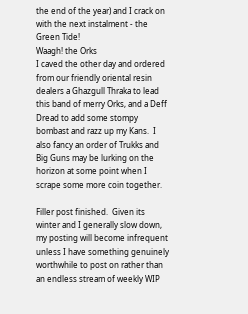the end of the year) and I crack on with the next instalment - the Green Tide!
Waagh! the Orks
I caved the other day and ordered from our friendly oriental resin dealers a Ghazgull Thraka to lead this band of merry Orks, and a Deff Dread to add some stompy bombast and razz up my Kans.  I also fancy an order of Trukks and Big Guns may be lurking on the horizon at some point when I scrape some more coin together.

Filler post finished.  Given its winter and I generally slow down, my posting will become infrequent unless I have something genuinely worthwhile to post on rather than an endless stream of weekly WIP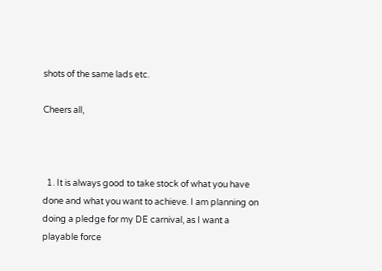shots of the same lads etc.

Cheers all,



  1. It is always good to take stock of what you have done and what you want to achieve. I am planning on doing a pledge for my DE carnival, as I want a playable force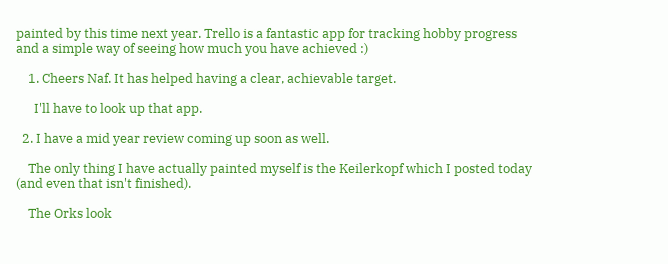painted by this time next year. Trello is a fantastic app for tracking hobby progress and a simple way of seeing how much you have achieved :)

    1. Cheers Naf. It has helped having a clear, achievable target.

      I'll have to look up that app.

  2. I have a mid year review coming up soon as well.

    The only thing I have actually painted myself is the Keilerkopf which I posted today (and even that isn't finished).

    The Orks look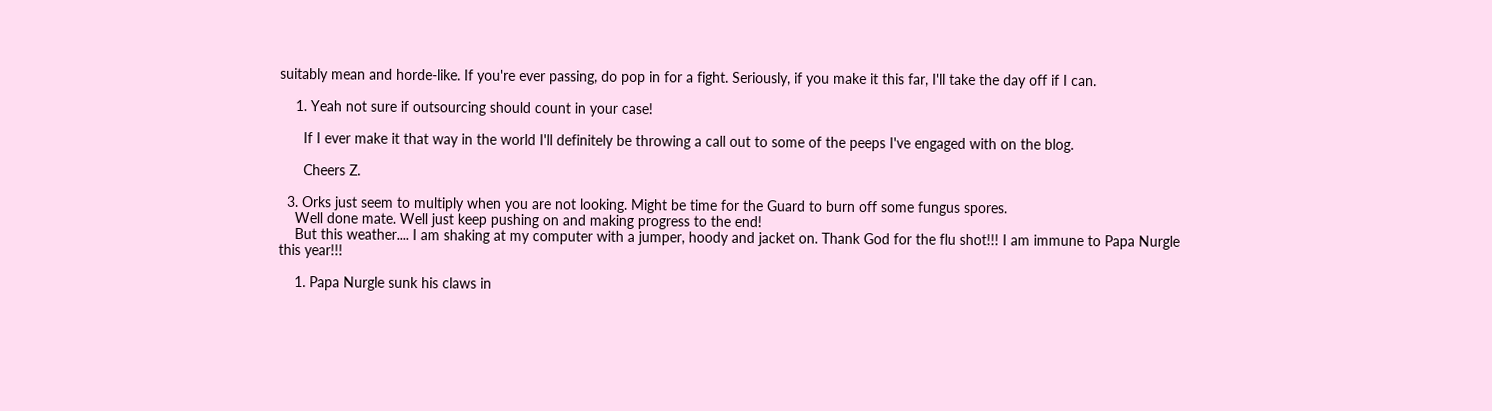suitably mean and horde-like. If you're ever passing, do pop in for a fight. Seriously, if you make it this far, I'll take the day off if I can.

    1. Yeah not sure if outsourcing should count in your case!

      If I ever make it that way in the world I'll definitely be throwing a call out to some of the peeps I've engaged with on the blog.

      Cheers Z.

  3. Orks just seem to multiply when you are not looking. Might be time for the Guard to burn off some fungus spores.
    Well done mate. Well just keep pushing on and making progress to the end!
    But this weather.... I am shaking at my computer with a jumper, hoody and jacket on. Thank God for the flu shot!!! I am immune to Papa Nurgle this year!!!

    1. Papa Nurgle sunk his claws in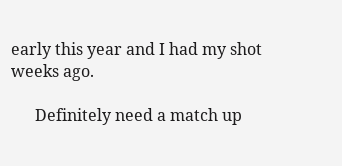early this year and I had my shot weeks ago.

      Definitely need a match up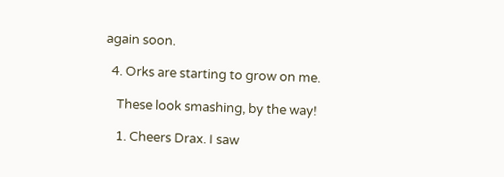again soon.

  4. Orks are starting to grow on me.

    These look smashing, by the way!

    1. Cheers Drax. I saw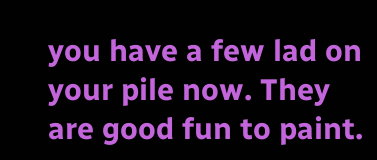you have a few lad on your pile now. They are good fun to paint.